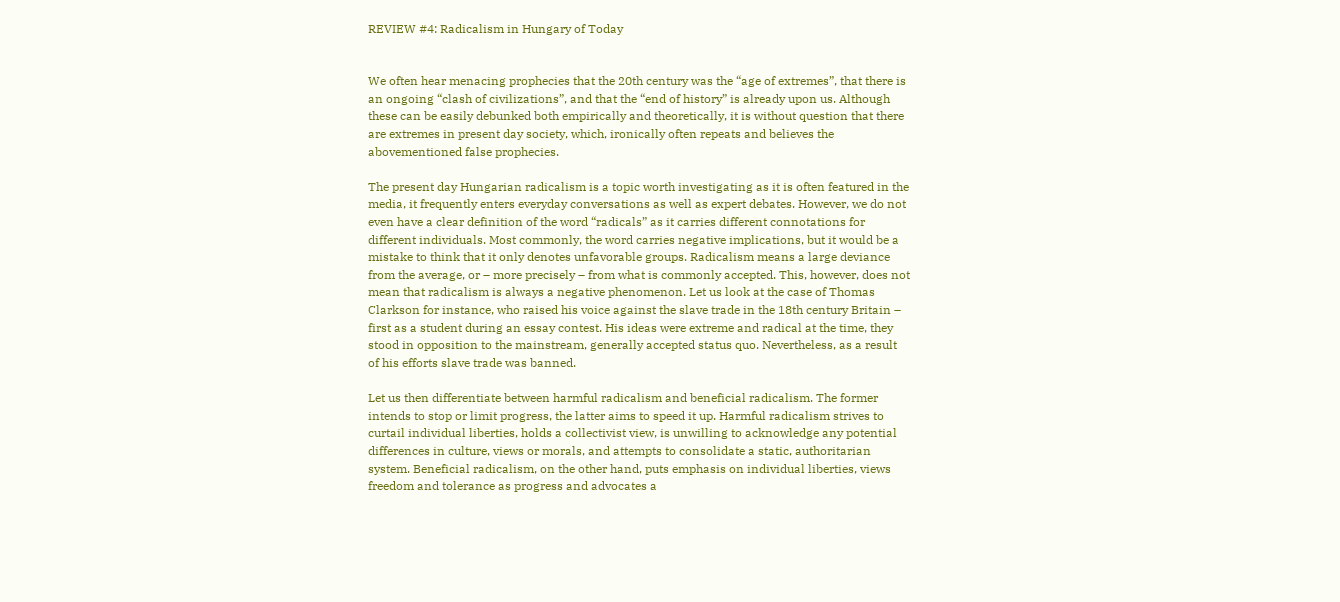REVIEW #4: Radicalism in Hungary of Today


We often hear menacing prophecies that the 20th century was the “age of extremes”, that there is an ongoing “clash of civilizations”, and that the “end of history” is already upon us. Although these can be easily debunked both empirically and theoretically, it is without question that there are extremes in present day society, which, ironically often repeats and believes the abovementioned false prophecies.

The present day Hungarian radicalism is a topic worth investigating as it is often featured in the media, it frequently enters everyday conversations as well as expert debates. However, we do not even have a clear definition of the word “radicals” as it carries different connotations for different individuals. Most commonly, the word carries negative implications, but it would be a mistake to think that it only denotes unfavorable groups. Radicalism means a large deviance from the average, or – more precisely – from what is commonly accepted. This, however, does not mean that radicalism is always a negative phenomenon. Let us look at the case of Thomas Clarkson for instance, who raised his voice against the slave trade in the 18th century Britain – first as a student during an essay contest. His ideas were extreme and radical at the time, they stood in opposition to the mainstream, generally accepted status quo. Nevertheless, as a result of his efforts slave trade was banned.

Let us then differentiate between harmful radicalism and beneficial radicalism. The former intends to stop or limit progress, the latter aims to speed it up. Harmful radicalism strives to curtail individual liberties, holds a collectivist view, is unwilling to acknowledge any potential differences in culture, views or morals, and attempts to consolidate a static, authoritarian system. Beneficial radicalism, on the other hand, puts emphasis on individual liberties, views freedom and tolerance as progress and advocates a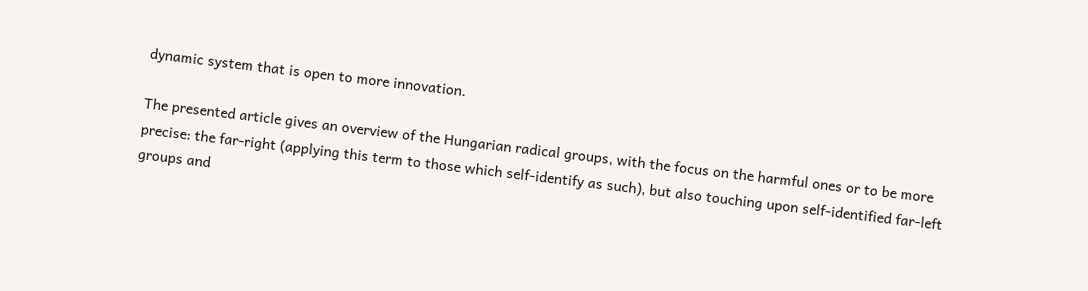dynamic system that is open to more innovation.

The presented article gives an overview of the Hungarian radical groups, with the focus on the harmful ones or to be more precise: the far-right (applying this term to those which self-identify as such), but also touching upon self-identified far-left groups and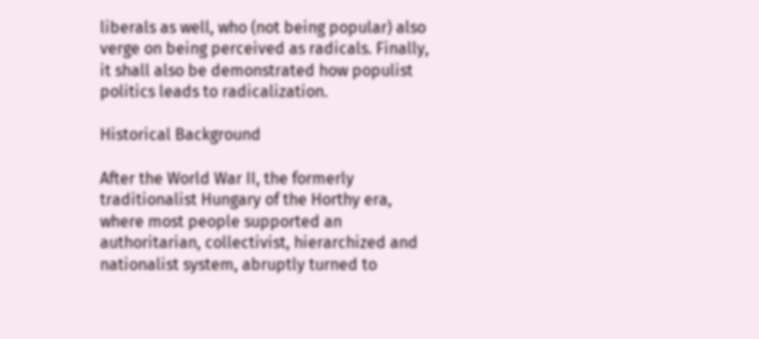liberals as well, who (not being popular) also verge on being perceived as radicals. Finally, it shall also be demonstrated how populist politics leads to radicalization.

Historical Background

After the World War II, the formerly traditionalist Hungary of the Horthy era, where most people supported an authoritarian, collectivist, hierarchized and nationalist system, abruptly turned to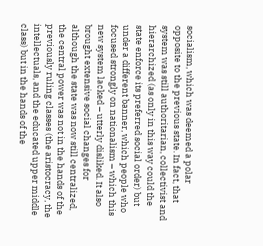socialism, which was deemed a polar opposite to the previous state. In fact, that system was still authoritarian, collectivist and hierarchized (as only in this way could the state enforce its preferred social order) but under a different banner, which people who focused strongly on nationalism – which this new system lacked – utterly disliked. It also brought extensive social changes for although the state was now still centralized, the central power was not in the hands of the previously ruling classes (the aristocracy, the intellectuals, and the educated upper middle class) but in the hands of the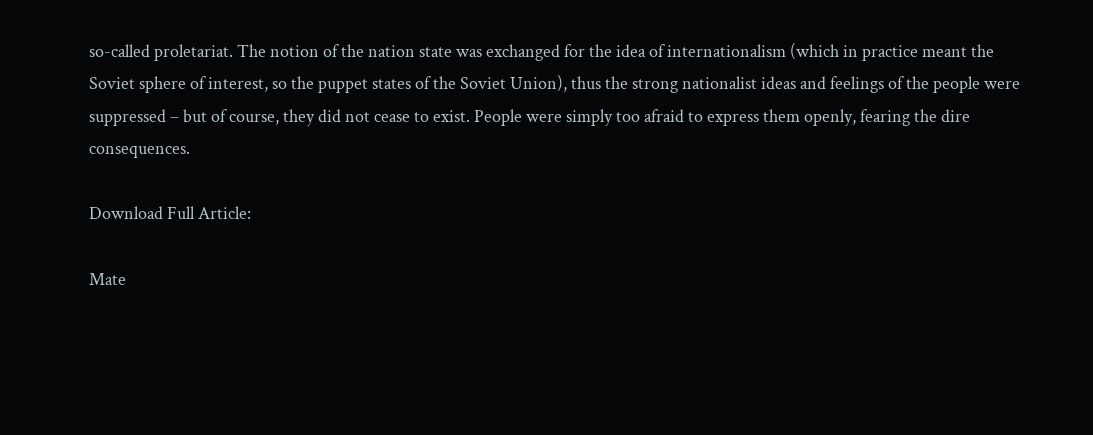so-called proletariat. The notion of the nation state was exchanged for the idea of internationalism (which in practice meant the Soviet sphere of interest, so the puppet states of the Soviet Union), thus the strong nationalist ideas and feelings of the people were suppressed – but of course, they did not cease to exist. People were simply too afraid to express them openly, fearing the dire consequences.

Download Full Article:

Mate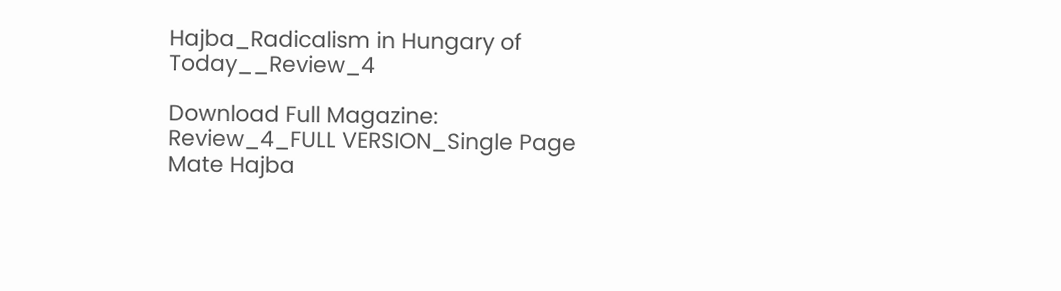Hajba_Radicalism in Hungary of Today__Review_4

Download Full Magazine: Review_4_FULL VERSION_Single Page
Mate Hajba